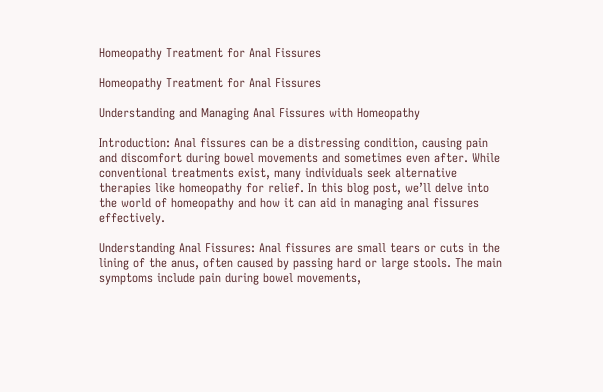Homeopathy Treatment for Anal Fissures

Homeopathy Treatment for Anal Fissures

Understanding and Managing Anal Fissures with Homeopathy

Introduction: Anal fissures can be a distressing condition, causing pain and discomfort during bowel movements and sometimes even after. While conventional treatments exist, many individuals seek alternative therapies like homeopathy for relief. In this blog post, we’ll delve into the world of homeopathy and how it can aid in managing anal fissures effectively.

Understanding Anal Fissures: Anal fissures are small tears or cuts in the lining of the anus, often caused by passing hard or large stools. The main symptoms include pain during bowel movements,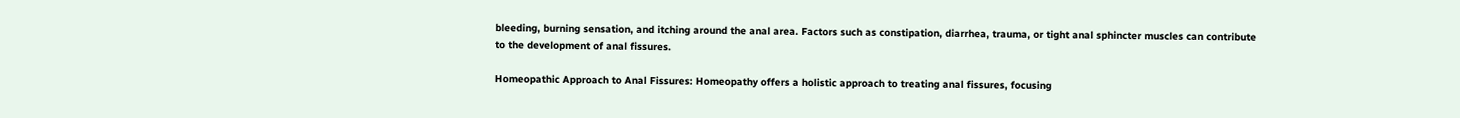bleeding, burning sensation, and itching around the anal area. Factors such as constipation, diarrhea, trauma, or tight anal sphincter muscles can contribute to the development of anal fissures.

Homeopathic Approach to Anal Fissures: Homeopathy offers a holistic approach to treating anal fissures, focusing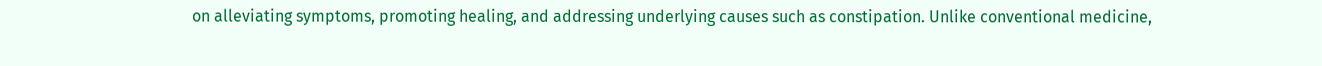on alleviating symptoms, promoting healing, and addressing underlying causes such as constipation. Unlike conventional medicine,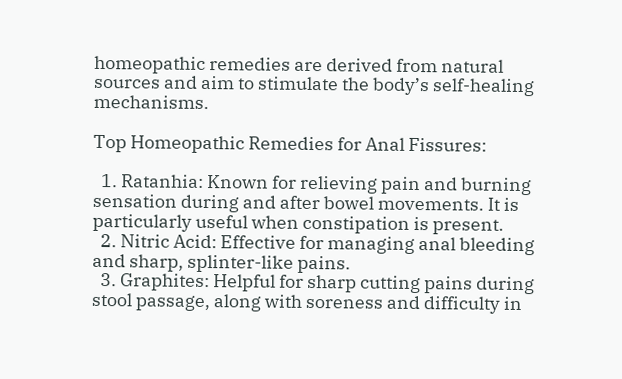homeopathic remedies are derived from natural sources and aim to stimulate the body’s self-healing mechanisms.

Top Homeopathic Remedies for Anal Fissures:

  1. Ratanhia: Known for relieving pain and burning sensation during and after bowel movements. It is particularly useful when constipation is present.
  2. Nitric Acid: Effective for managing anal bleeding and sharp, splinter-like pains.
  3. Graphites: Helpful for sharp cutting pains during stool passage, along with soreness and difficulty in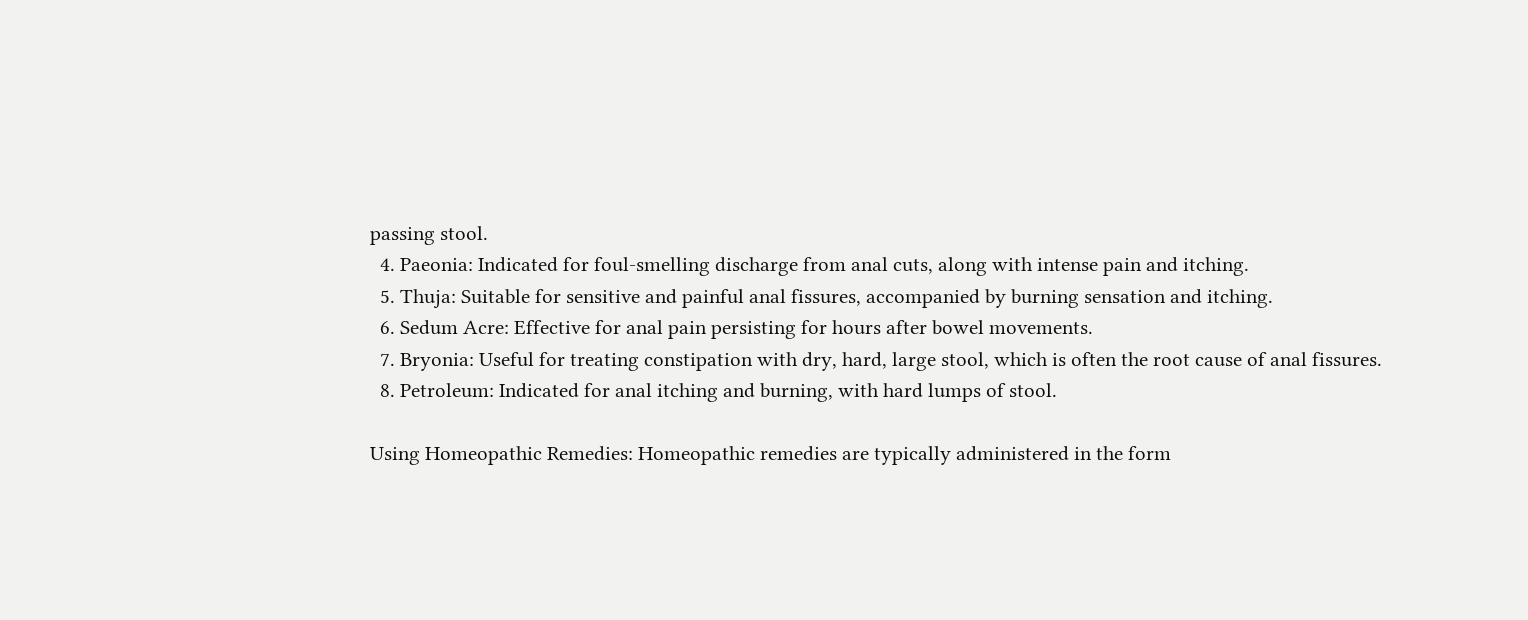passing stool.
  4. Paeonia: Indicated for foul-smelling discharge from anal cuts, along with intense pain and itching.
  5. Thuja: Suitable for sensitive and painful anal fissures, accompanied by burning sensation and itching.
  6. Sedum Acre: Effective for anal pain persisting for hours after bowel movements.
  7. Bryonia: Useful for treating constipation with dry, hard, large stool, which is often the root cause of anal fissures.
  8. Petroleum: Indicated for anal itching and burning, with hard lumps of stool.

Using Homeopathic Remedies: Homeopathic remedies are typically administered in the form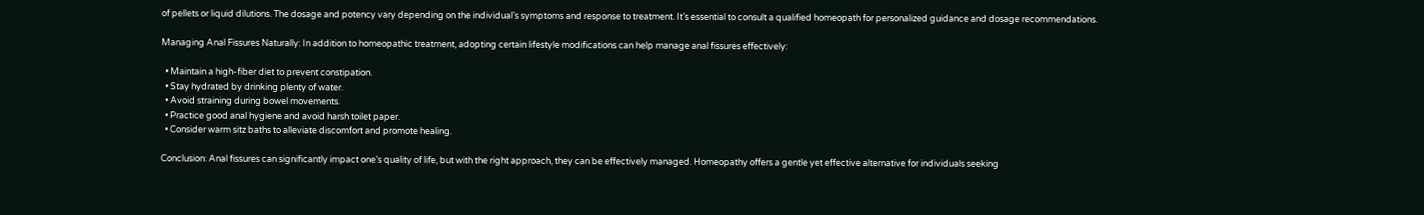of pellets or liquid dilutions. The dosage and potency vary depending on the individual’s symptoms and response to treatment. It’s essential to consult a qualified homeopath for personalized guidance and dosage recommendations.

Managing Anal Fissures Naturally: In addition to homeopathic treatment, adopting certain lifestyle modifications can help manage anal fissures effectively:

  • Maintain a high-fiber diet to prevent constipation.
  • Stay hydrated by drinking plenty of water.
  • Avoid straining during bowel movements.
  • Practice good anal hygiene and avoid harsh toilet paper.
  • Consider warm sitz baths to alleviate discomfort and promote healing.

Conclusion: Anal fissures can significantly impact one’s quality of life, but with the right approach, they can be effectively managed. Homeopathy offers a gentle yet effective alternative for individuals seeking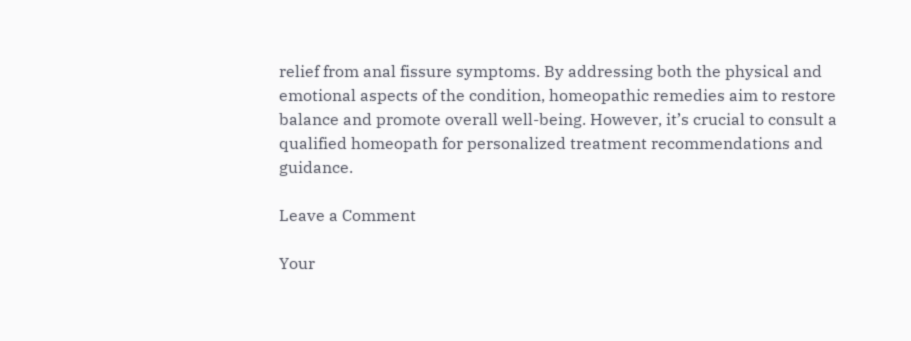relief from anal fissure symptoms. By addressing both the physical and emotional aspects of the condition, homeopathic remedies aim to restore balance and promote overall well-being. However, it’s crucial to consult a qualified homeopath for personalized treatment recommendations and guidance.

Leave a Comment

Your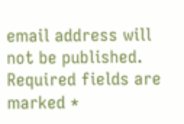email address will not be published. Required fields are marked *